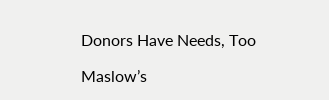Donors Have Needs, Too

Maslow’s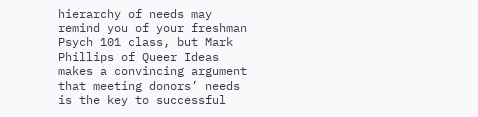hierarchy of needs may remind you of your freshman Psych 101 class, but Mark Phillips of Queer Ideas makes a convincing argument that meeting donors’ needs is the key to successful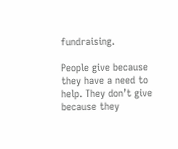fundraising.

People give because they have a need to help. They don’t give because they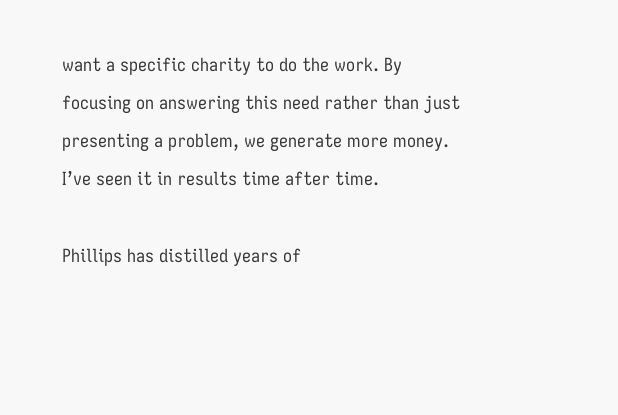want a specific charity to do the work. By focusing on answering this need rather than just presenting a problem, we generate more money.  I’ve seen it in results time after time.

Phillips has distilled years of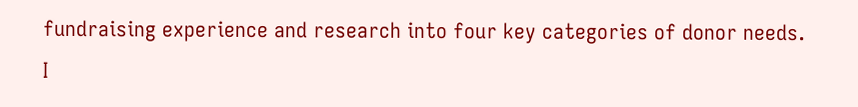fundraising experience and research into four key categories of donor needs.  I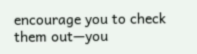encourage you to check them out—you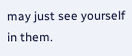may just see yourself in them.